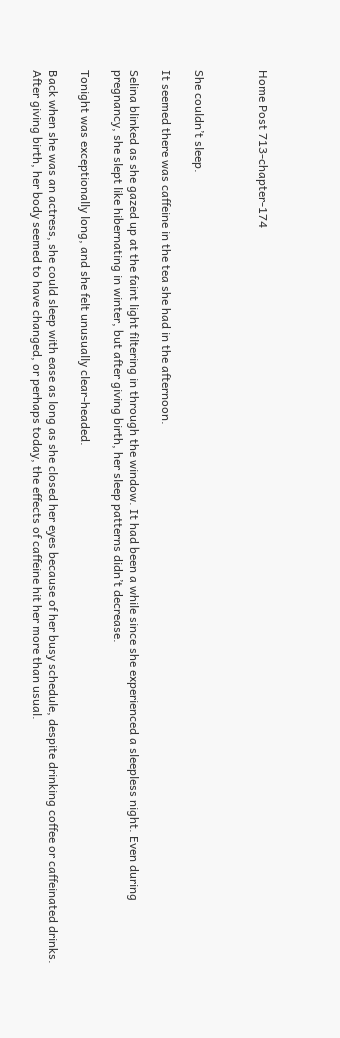Home Post 713-chapter-174



She couldn’t sleep.

It seemed there was caffeine in the tea she had in the afternoon.

Selina blinked as she gazed up at the faint light filtering in through the window. It had been a while since she experienced a sleepless night. Even during pregnancy, she slept like hibernating in winter, but after giving birth, her sleep patterns didn’t decrease.

Tonight was exceptionally long, and she felt unusually clear-headed.

Back when she was an actress, she could sleep with ease as long as she closed her eyes because of her busy schedule, despite drinking coffee or caffeinated drinks. After giving birth, her body seemed to have changed, or perhaps today, the effects of caffeine hit her more than usual.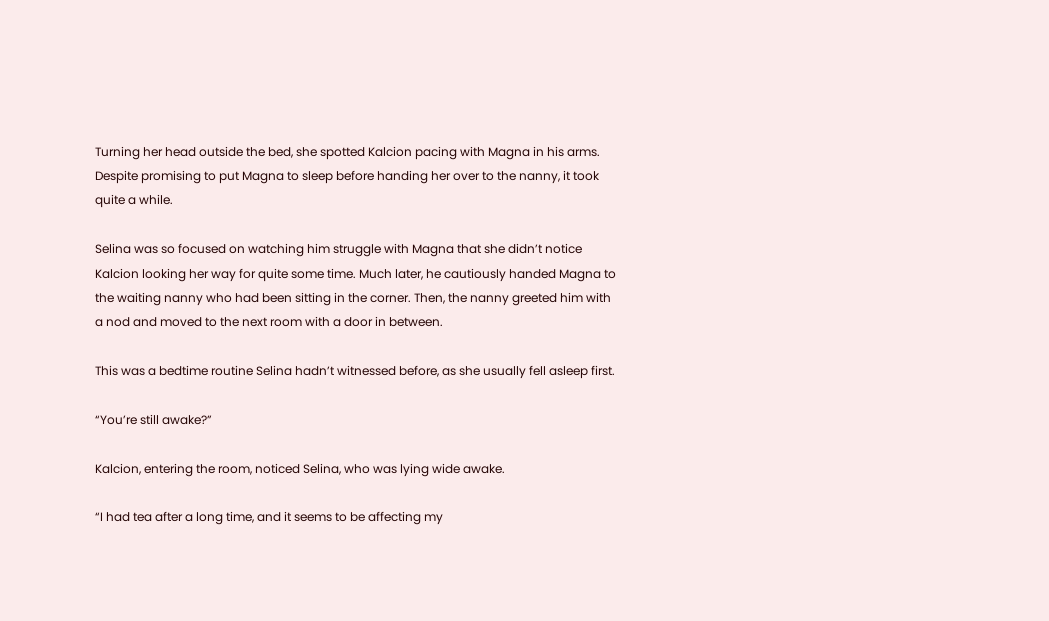Turning her head outside the bed, she spotted Kalcion pacing with Magna in his arms. Despite promising to put Magna to sleep before handing her over to the nanny, it took quite a while.

Selina was so focused on watching him struggle with Magna that she didn’t notice Kalcion looking her way for quite some time. Much later, he cautiously handed Magna to the waiting nanny who had been sitting in the corner. Then, the nanny greeted him with a nod and moved to the next room with a door in between.

This was a bedtime routine Selina hadn’t witnessed before, as she usually fell asleep first.

“You’re still awake?”

Kalcion, entering the room, noticed Selina, who was lying wide awake.

“I had tea after a long time, and it seems to be affecting my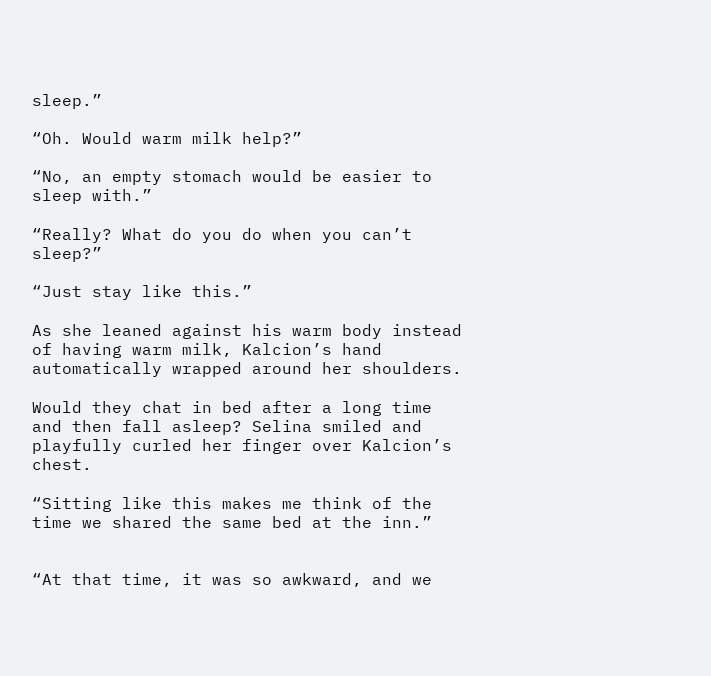sleep.”

“Oh. Would warm milk help?”

“No, an empty stomach would be easier to sleep with.”

“Really? What do you do when you can’t sleep?”

“Just stay like this.”

As she leaned against his warm body instead of having warm milk, Kalcion’s hand automatically wrapped around her shoulders.

Would they chat in bed after a long time and then fall asleep? Selina smiled and playfully curled her finger over Kalcion’s chest.

“Sitting like this makes me think of the time we shared the same bed at the inn.”


“At that time, it was so awkward, and we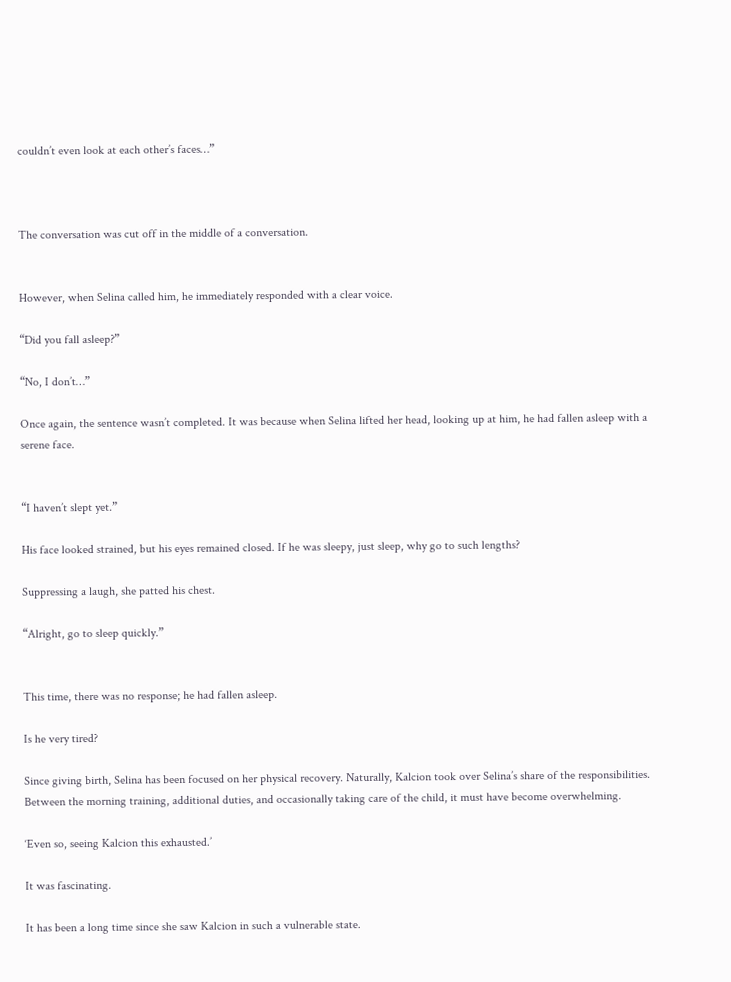couldn’t even look at each other’s faces…”



The conversation was cut off in the middle of a conversation.


However, when Selina called him, he immediately responded with a clear voice.

“Did you fall asleep?”

“No, I don’t…”

Once again, the sentence wasn’t completed. It was because when Selina lifted her head, looking up at him, he had fallen asleep with a serene face.


“I haven’t slept yet.”

His face looked strained, but his eyes remained closed. If he was sleepy, just sleep, why go to such lengths?

Suppressing a laugh, she patted his chest.

“Alright, go to sleep quickly.”


This time, there was no response; he had fallen asleep.

Is he very tired?

Since giving birth, Selina has been focused on her physical recovery. Naturally, Kalcion took over Selina’s share of the responsibilities. Between the morning training, additional duties, and occasionally taking care of the child, it must have become overwhelming.

‘Even so, seeing Kalcion this exhausted.’

It was fascinating.

It has been a long time since she saw Kalcion in such a vulnerable state.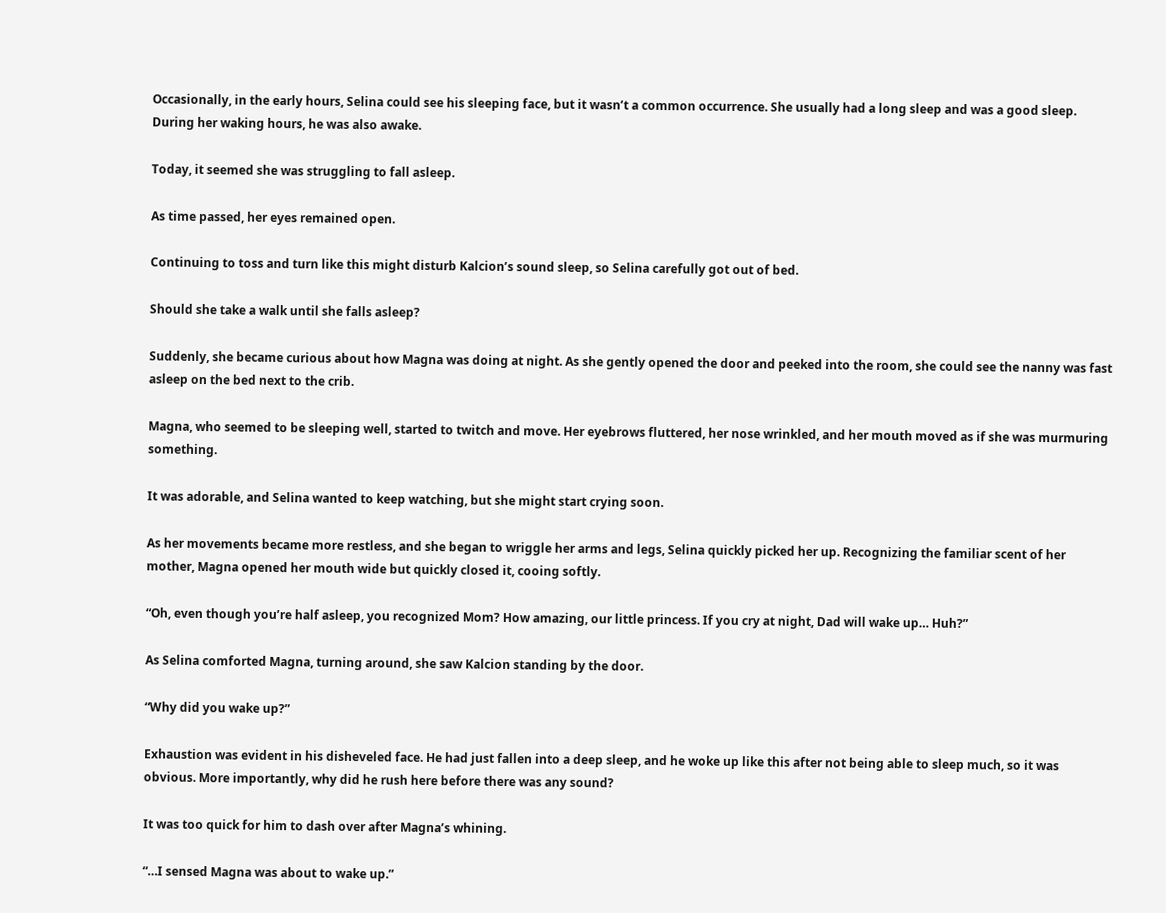Occasionally, in the early hours, Selina could see his sleeping face, but it wasn’t a common occurrence. She usually had a long sleep and was a good sleep. During her waking hours, he was also awake.

Today, it seemed she was struggling to fall asleep.

As time passed, her eyes remained open.

Continuing to toss and turn like this might disturb Kalcion’s sound sleep, so Selina carefully got out of bed.

Should she take a walk until she falls asleep?

Suddenly, she became curious about how Magna was doing at night. As she gently opened the door and peeked into the room, she could see the nanny was fast asleep on the bed next to the crib.

Magna, who seemed to be sleeping well, started to twitch and move. Her eyebrows fluttered, her nose wrinkled, and her mouth moved as if she was murmuring something.

It was adorable, and Selina wanted to keep watching, but she might start crying soon.

As her movements became more restless, and she began to wriggle her arms and legs, Selina quickly picked her up. Recognizing the familiar scent of her mother, Magna opened her mouth wide but quickly closed it, cooing softly.

“Oh, even though you’re half asleep, you recognized Mom? How amazing, our little princess. If you cry at night, Dad will wake up… Huh?”

As Selina comforted Magna, turning around, she saw Kalcion standing by the door.

“Why did you wake up?”

Exhaustion was evident in his disheveled face. He had just fallen into a deep sleep, and he woke up like this after not being able to sleep much, so it was obvious. More importantly, why did he rush here before there was any sound?

It was too quick for him to dash over after Magna’s whining.

“…I sensed Magna was about to wake up.”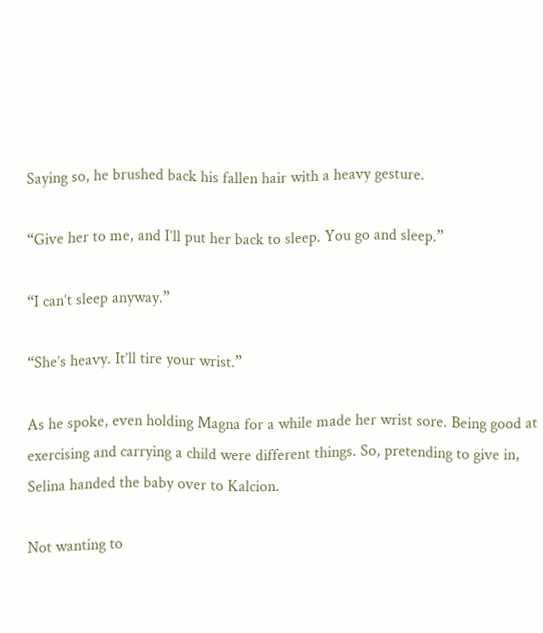Saying so, he brushed back his fallen hair with a heavy gesture.

“Give her to me, and I’ll put her back to sleep. You go and sleep.”

“I can’t sleep anyway.”

“She’s heavy. It’ll tire your wrist.”

As he spoke, even holding Magna for a while made her wrist sore. Being good at exercising and carrying a child were different things. So, pretending to give in, Selina handed the baby over to Kalcion.

Not wanting to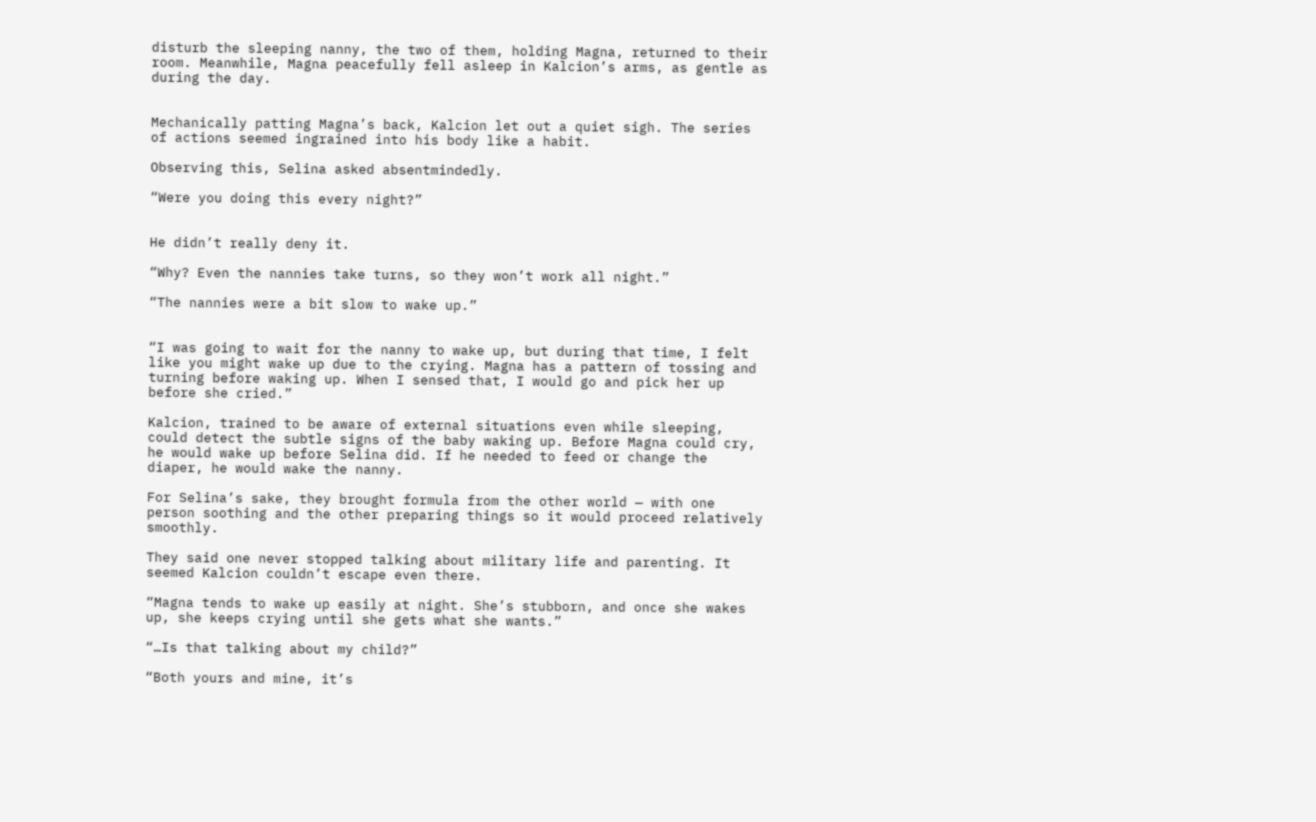disturb the sleeping nanny, the two of them, holding Magna, returned to their room. Meanwhile, Magna peacefully fell asleep in Kalcion’s arms, as gentle as during the day.


Mechanically patting Magna’s back, Kalcion let out a quiet sigh. The series of actions seemed ingrained into his body like a habit.

Observing this, Selina asked absentmindedly.

“Were you doing this every night?”


He didn’t really deny it.

“Why? Even the nannies take turns, so they won’t work all night.”

“The nannies were a bit slow to wake up.”


“I was going to wait for the nanny to wake up, but during that time, I felt like you might wake up due to the crying. Magna has a pattern of tossing and turning before waking up. When I sensed that, I would go and pick her up before she cried.”

Kalcion, trained to be aware of external situations even while sleeping, could detect the subtle signs of the baby waking up. Before Magna could cry, he would wake up before Selina did. If he needed to feed or change the diaper, he would wake the nanny.

For Selina’s sake, they brought formula from the other world — with one person soothing and the other preparing things so it would proceed relatively smoothly.

They said one never stopped talking about military life and parenting. It seemed Kalcion couldn’t escape even there.

“Magna tends to wake up easily at night. She’s stubborn, and once she wakes up, she keeps crying until she gets what she wants.”

“…Is that talking about my child?”

“Both yours and mine, it’s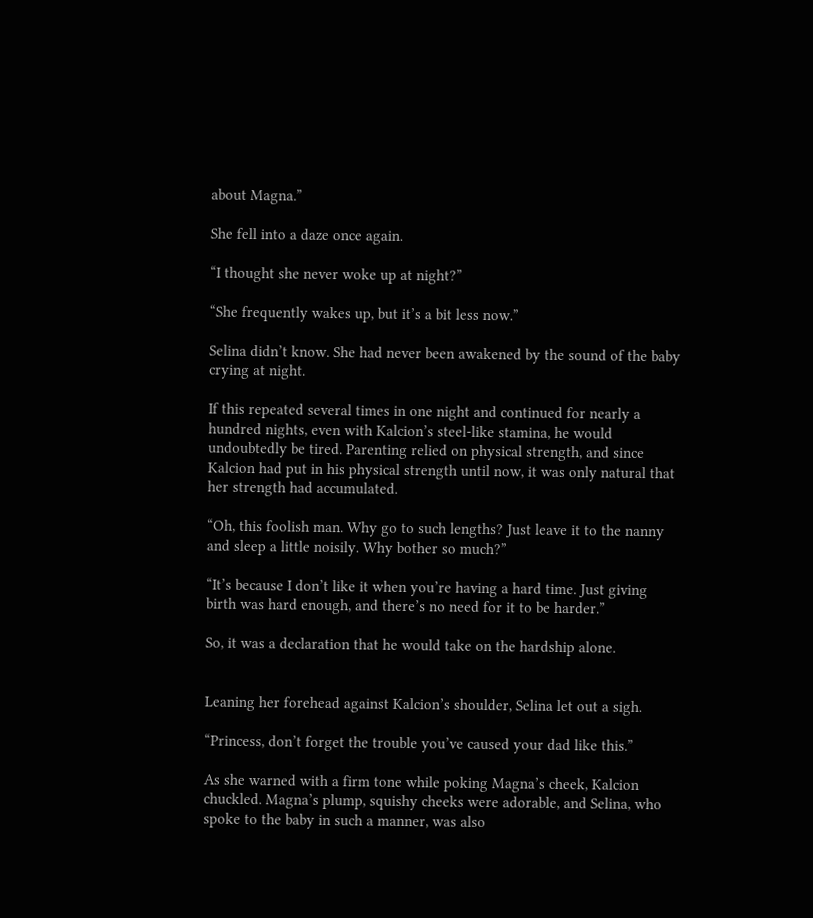about Magna.”

She fell into a daze once again.

“I thought she never woke up at night?”

“She frequently wakes up, but it’s a bit less now.”

Selina didn’t know. She had never been awakened by the sound of the baby crying at night.

If this repeated several times in one night and continued for nearly a hundred nights, even with Kalcion’s steel-like stamina, he would undoubtedly be tired. Parenting relied on physical strength, and since Kalcion had put in his physical strength until now, it was only natural that her strength had accumulated.

“Oh, this foolish man. Why go to such lengths? Just leave it to the nanny and sleep a little noisily. Why bother so much?”

“It’s because I don’t like it when you’re having a hard time. Just giving birth was hard enough, and there’s no need for it to be harder.”

So, it was a declaration that he would take on the hardship alone.


Leaning her forehead against Kalcion’s shoulder, Selina let out a sigh.

“Princess, don’t forget the trouble you’ve caused your dad like this.”

As she warned with a firm tone while poking Magna’s cheek, Kalcion chuckled. Magna’s plump, squishy cheeks were adorable, and Selina, who spoke to the baby in such a manner, was also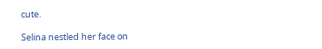cute.

Selina nestled her face on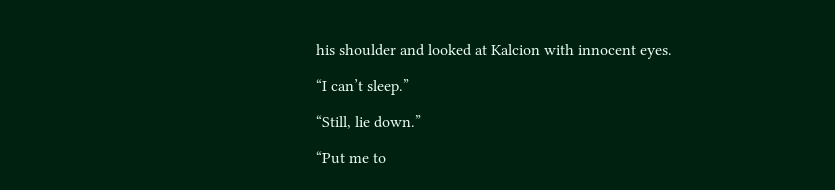his shoulder and looked at Kalcion with innocent eyes.

“I can’t sleep.”

“Still, lie down.”

“Put me to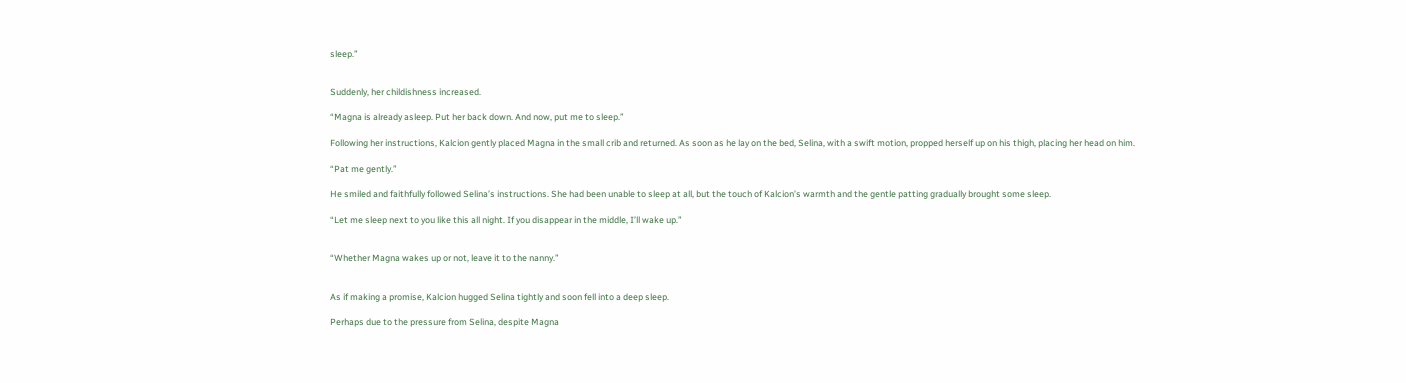sleep.”


Suddenly, her childishness increased.

“Magna is already asleep. Put her back down. And now, put me to sleep.”

Following her instructions, Kalcion gently placed Magna in the small crib and returned. As soon as he lay on the bed, Selina, with a swift motion, propped herself up on his thigh, placing her head on him.

“Pat me gently.”

He smiled and faithfully followed Selina’s instructions. She had been unable to sleep at all, but the touch of Kalcion’s warmth and the gentle patting gradually brought some sleep.

“Let me sleep next to you like this all night. If you disappear in the middle, I’ll wake up.”


“Whether Magna wakes up or not, leave it to the nanny.”


As if making a promise, Kalcion hugged Selina tightly and soon fell into a deep sleep.

Perhaps due to the pressure from Selina, despite Magna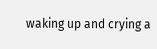waking up and crying a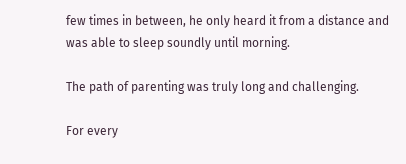few times in between, he only heard it from a distance and was able to sleep soundly until morning.

The path of parenting was truly long and challenging.

For every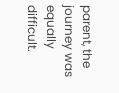parent, the journey was equally difficult.